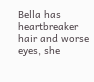Bella has heartbreaker hair and worse eyes, she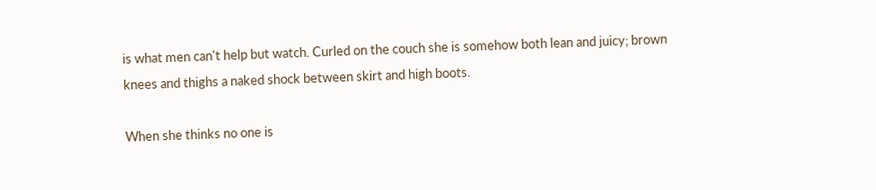is what men can't help but watch. Curled on the couch she is somehow both lean and juicy; brown knees and thighs a naked shock between skirt and high boots.

When she thinks no one is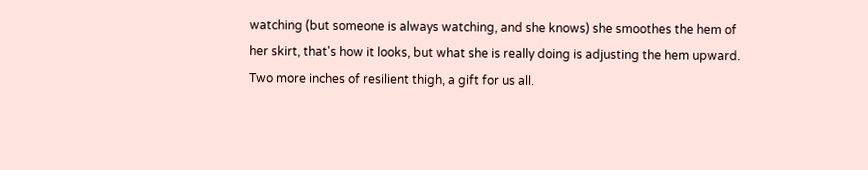watching (but someone is always watching, and she knows) she smoothes the hem of her skirt, that's how it looks, but what she is really doing is adjusting the hem upward. Two more inches of resilient thigh, a gift for us all.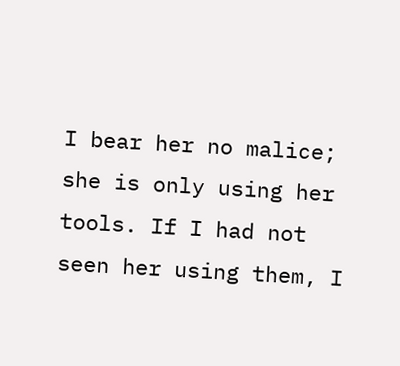I bear her no malice; she is only using her tools. If I had not seen her using them, I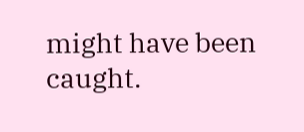might have been caught.